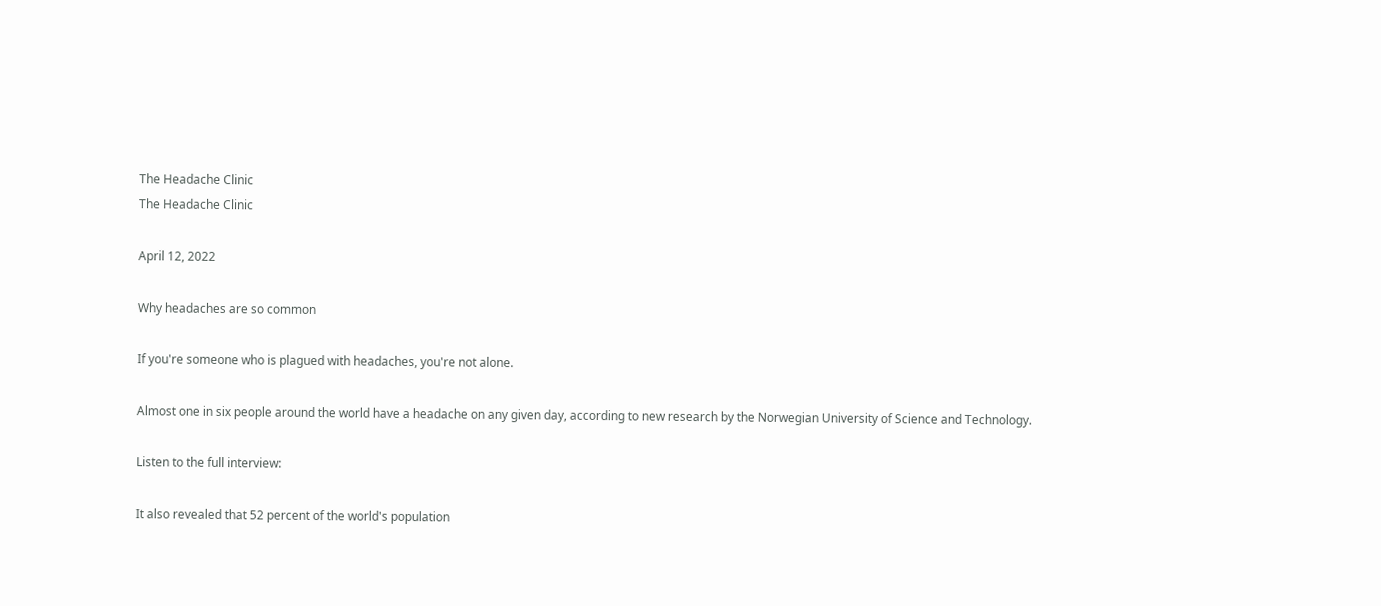The Headache Clinic
The Headache Clinic

April 12, 2022

Why headaches are so common

If you're someone who is plagued with headaches, you're not alone.

Almost one in six people around the world have a headache on any given day, according to new research by the Norwegian University of Science and Technology.

Listen to the full interview:

It also revealed that 52 percent of the world's population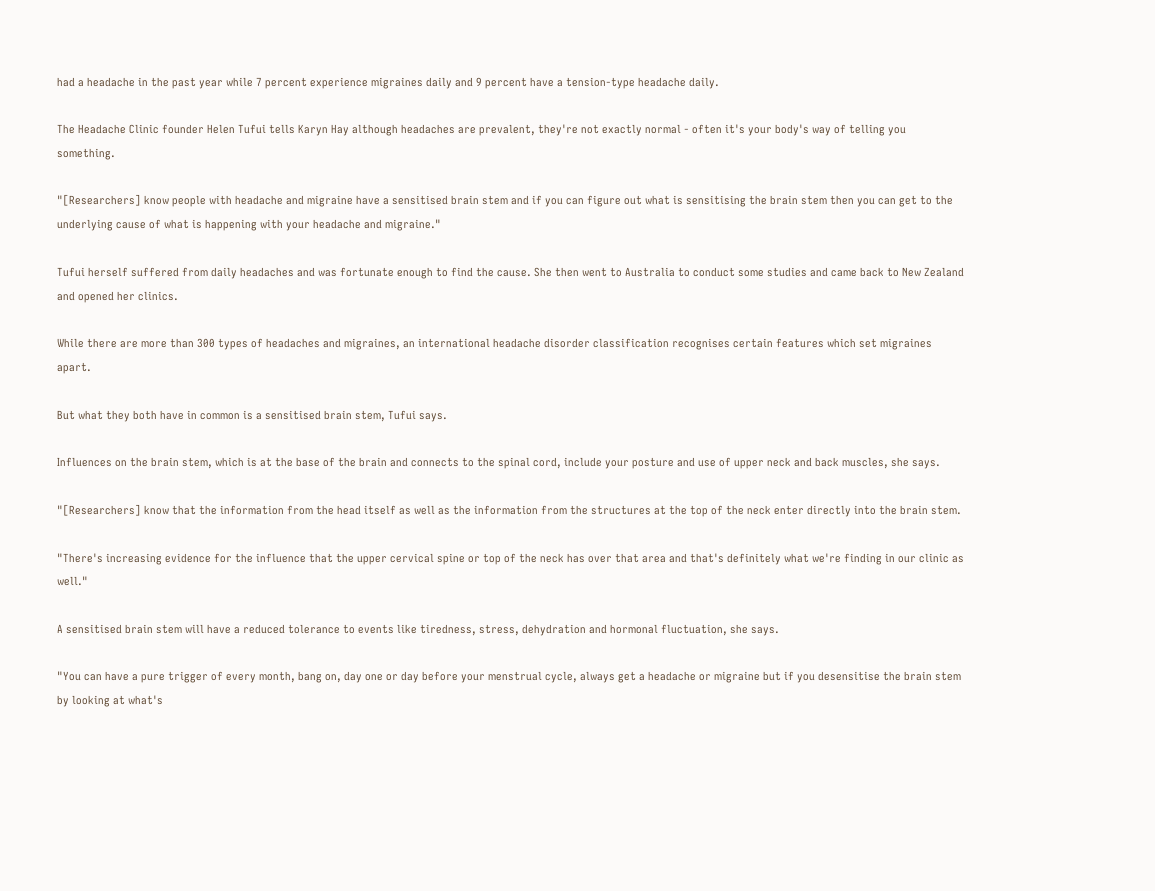had a headache in the past year while 7 percent experience migraines daily and 9 percent have a tension-type headache daily.

The Headache Clinic founder Helen Tufui tells Karyn Hay although headaches are prevalent, they're not exactly normal - often it's your body's way of telling you something.

"[Researchers] know people with headache and migraine have a sensitised brain stem and if you can figure out what is sensitising the brain stem then you can get to the underlying cause of what is happening with your headache and migraine."

Tufui herself suffered from daily headaches and was fortunate enough to find the cause. She then went to Australia to conduct some studies and came back to New Zealand and opened her clinics.

While there are more than 300 types of headaches and migraines, an international headache disorder classification recognises certain features which set migraines apart.

But what they both have in common is a sensitised brain stem, Tufui says.

Influences on the brain stem, which is at the base of the brain and connects to the spinal cord, include your posture and use of upper neck and back muscles, she says.

"[Researchers] know that the information from the head itself as well as the information from the structures at the top of the neck enter directly into the brain stem.

"There's increasing evidence for the influence that the upper cervical spine or top of the neck has over that area and that's definitely what we're finding in our clinic as well."

A sensitised brain stem will have a reduced tolerance to events like tiredness, stress, dehydration and hormonal fluctuation, she says.

"You can have a pure trigger of every month, bang on, day one or day before your menstrual cycle, always get a headache or migraine but if you desensitise the brain stem by looking at what's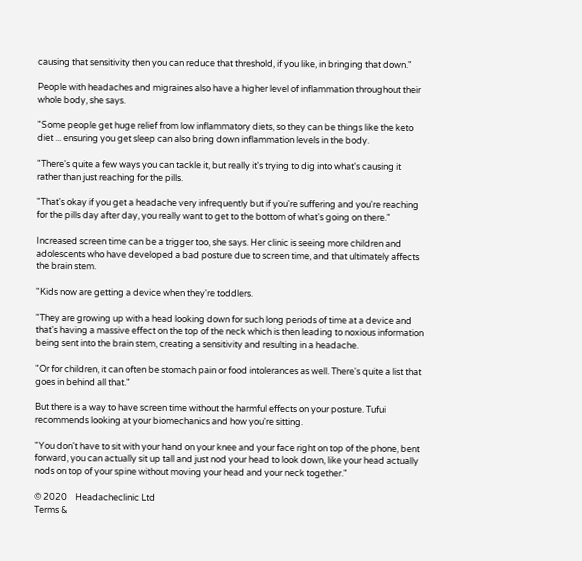causing that sensitivity then you can reduce that threshold, if you like, in bringing that down."

People with headaches and migraines also have a higher level of inflammation throughout their whole body, she says.

"Some people get huge relief from low inflammatory diets, so they can be things like the keto diet ... ensuring you get sleep can also bring down inflammation levels in the body.

"There's quite a few ways you can tackle it, but really it's trying to dig into what's causing it rather than just reaching for the pills.

"That's okay if you get a headache very infrequently but if you're suffering and you're reaching for the pills day after day, you really want to get to the bottom of what's going on there."

Increased screen time can be a trigger too, she says. Her clinic is seeing more children and adolescents who have developed a bad posture due to screen time, and that ultimately affects the brain stem.

"Kids now are getting a device when they're toddlers.

"They are growing up with a head looking down for such long periods of time at a device and that's having a massive effect on the top of the neck which is then leading to noxious information being sent into the brain stem, creating a sensitivity and resulting in a headache.

"Or for children, it can often be stomach pain or food intolerances as well. There's quite a list that goes in behind all that."

But there is a way to have screen time without the harmful effects on your posture. Tufui recommends looking at your biomechanics and how you're sitting.

"You don't have to sit with your hand on your knee and your face right on top of the phone, bent forward, you can actually sit up tall and just nod your head to look down, like your head actually nods on top of your spine without moving your head and your neck together."

© 2020    Headacheclinic Ltd
Terms &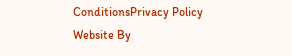ConditionsPrivacy Policy
Website By